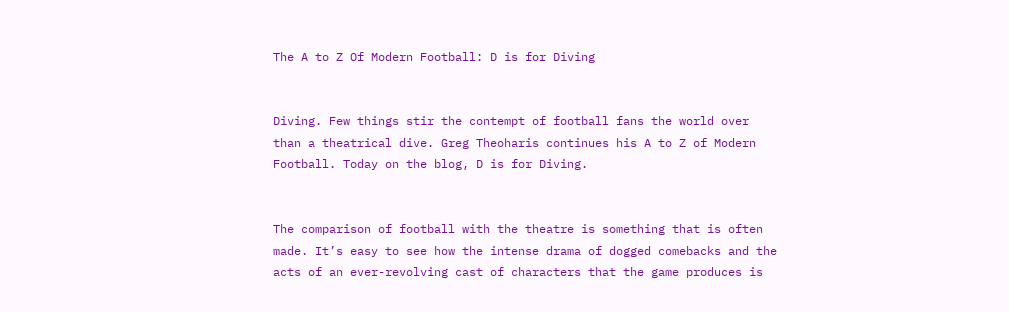The A to Z Of Modern Football: D is for Diving


Diving. Few things stir the contempt of football fans the world over than a theatrical dive. Greg Theoharis continues his A to Z of Modern Football. Today on the blog, D is for Diving.


The comparison of football with the theatre is something that is often made. It’s easy to see how the intense drama of dogged comebacks and the acts of an ever-revolving cast of characters that the game produces is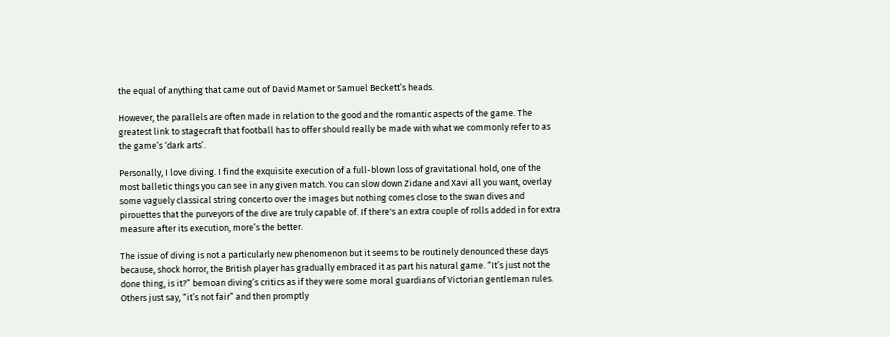the equal of anything that came out of David Mamet or Samuel Beckett’s heads.

However, the parallels are often made in relation to the good and the romantic aspects of the game. The greatest link to stagecraft that football has to offer should really be made with what we commonly refer to as the game’s ‘dark arts’.

Personally, I love diving. I find the exquisite execution of a full-blown loss of gravitational hold, one of the most balletic things you can see in any given match. You can slow down Zidane and Xavi all you want, overlay some vaguely classical string concerto over the images but nothing comes close to the swan dives and pirouettes that the purveyors of the dive are truly capable of. If there's an extra couple of rolls added in for extra measure after its execution, more’s the better.

The issue of diving is not a particularly new phenomenon but it seems to be routinely denounced these days because, shock horror, the British player has gradually embraced it as part his natural game. “It’s just not the done thing, is it?” bemoan diving’s critics as if they were some moral guardians of Victorian gentleman rules. Others just say, “it’s not fair” and then promptly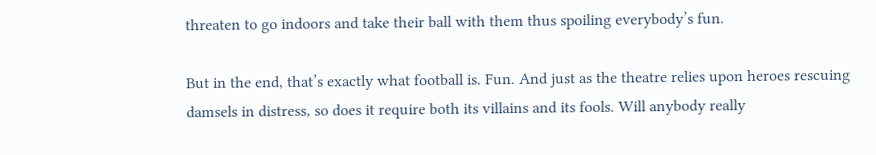threaten to go indoors and take their ball with them thus spoiling everybody’s fun.

But in the end, that’s exactly what football is. Fun. And just as the theatre relies upon heroes rescuing damsels in distress, so does it require both its villains and its fools. Will anybody really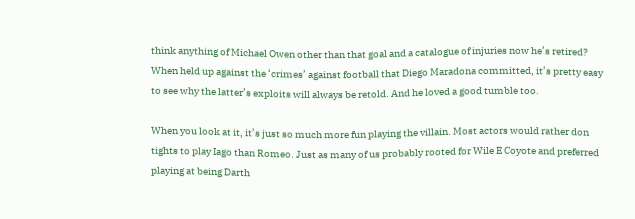think anything of Michael Owen other than that goal and a catalogue of injuries now he’s retired? When held up against the ‘crimes’ against football that Diego Maradona committed, it’s pretty easy to see why the latter’s exploits will always be retold. And he loved a good tumble too.

When you look at it, it’s just so much more fun playing the villain. Most actors would rather don tights to play Iago than Romeo. Just as many of us probably rooted for Wile E Coyote and preferred playing at being Darth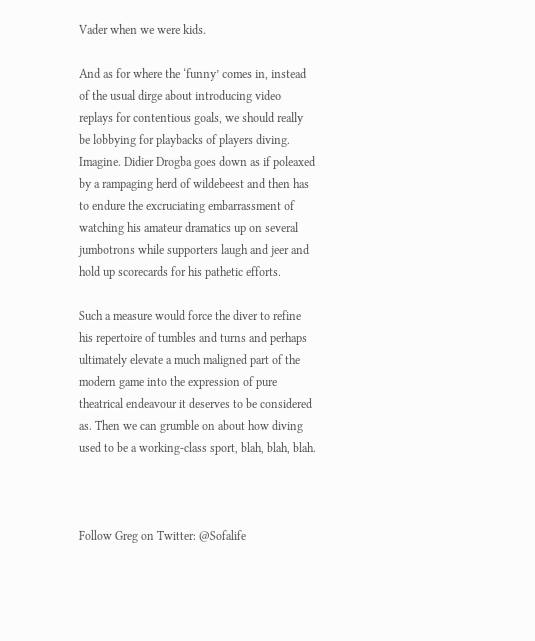Vader when we were kids.

And as for where the ‘funny’ comes in, instead of the usual dirge about introducing video replays for contentious goals, we should really be lobbying for playbacks of players diving. Imagine. Didier Drogba goes down as if poleaxed by a rampaging herd of wildebeest and then has to endure the excruciating embarrassment of watching his amateur dramatics up on several jumbotrons while supporters laugh and jeer and hold up scorecards for his pathetic efforts.

Such a measure would force the diver to refine his repertoire of tumbles and turns and perhaps ultimately elevate a much maligned part of the modern game into the expression of pure theatrical endeavour it deserves to be considered as. Then we can grumble on about how diving used to be a working-class sport, blah, blah, blah.



Follow Greg on Twitter: @Sofalife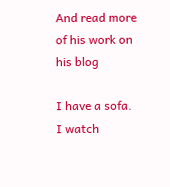And read more of his work on his blog

I have a sofa. I watch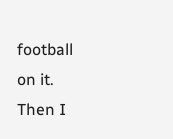football on it. Then I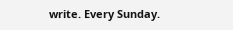write. Every Sunday.